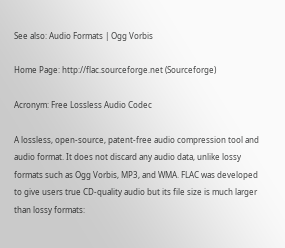See also: Audio Formats | Ogg Vorbis

Home Page: http://flac.sourceforge.net (Sourceforge)

Acronym: Free Lossless Audio Codec

A lossless, open-source, patent-free audio compression tool and audio format. It does not discard any audio data, unlike lossy formats such as Ogg Vorbis, MP3, and WMA. FLAC was developed to give users true CD-quality audio but its file size is much larger than lossy formats: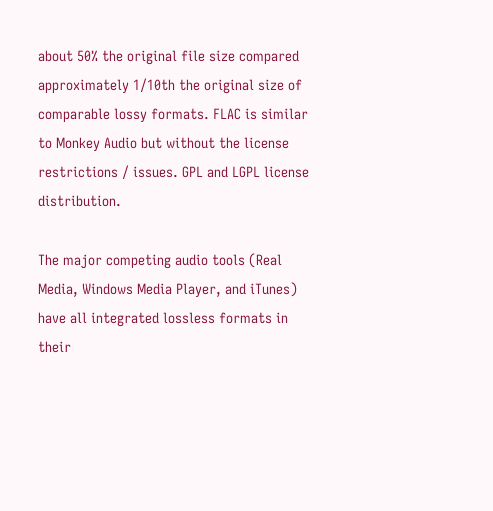about 50% the original file size compared approximately 1/10th the original size of comparable lossy formats. FLAC is similar to Monkey Audio but without the license restrictions / issues. GPL and LGPL license distribution.

The major competing audio tools (Real Media, Windows Media Player, and iTunes) have all integrated lossless formats in their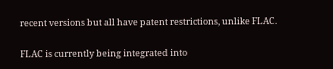recent versions but all have patent restrictions, unlike FLAC.

FLAC is currently being integrated into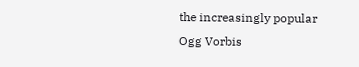the increasingly popular Ogg Vorbis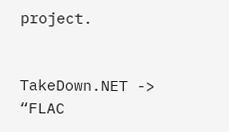project.


TakeDown.NET -> “FLAC